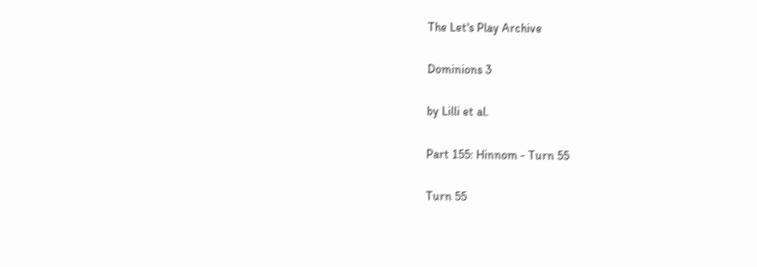The Let's Play Archive

Dominions 3

by Lilli et al.

Part 155: Hinnom - Turn 55

Turn 55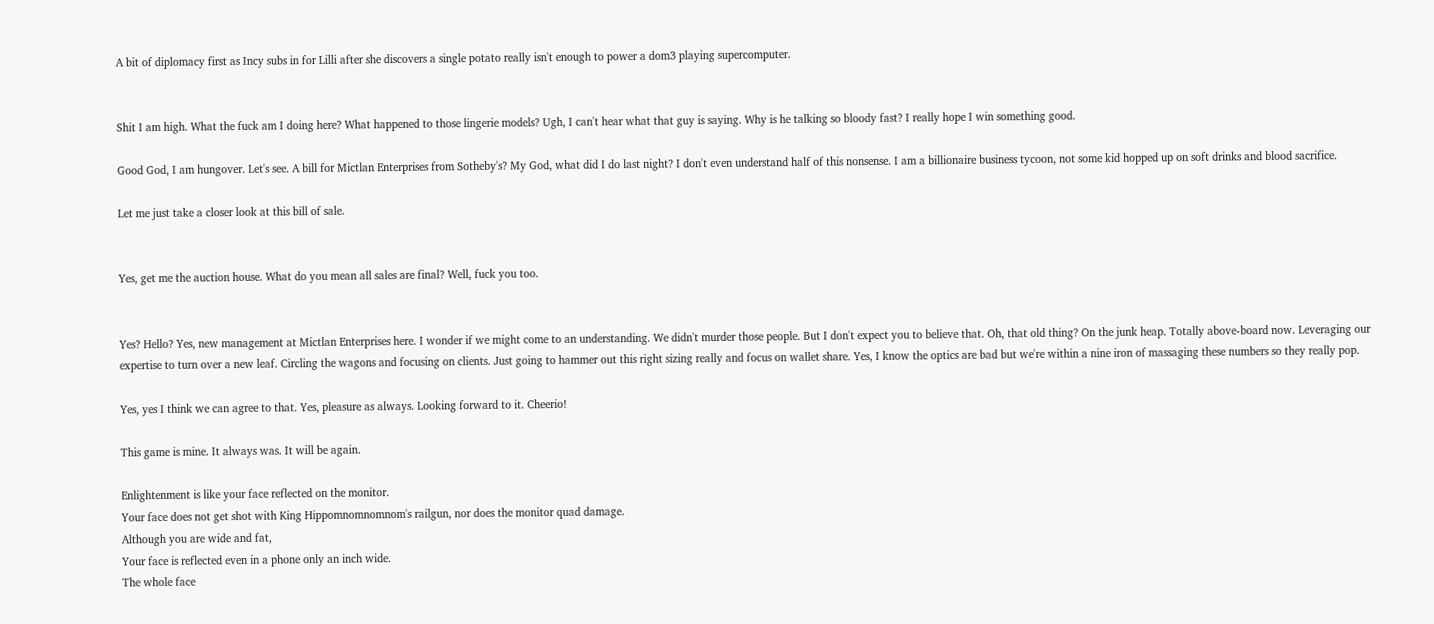A bit of diplomacy first as Incy subs in for Lilli after she discovers a single potato really isn't enough to power a dom3 playing supercomputer.


Shit I am high. What the fuck am I doing here? What happened to those lingerie models? Ugh, I can't hear what that guy is saying. Why is he talking so bloody fast? I really hope I win something good.

Good God, I am hungover. Let's see. A bill for Mictlan Enterprises from Sotheby's? My God, what did I do last night? I don't even understand half of this nonsense. I am a billionaire business tycoon, not some kid hopped up on soft drinks and blood sacrifice.

Let me just take a closer look at this bill of sale.


Yes, get me the auction house. What do you mean all sales are final? Well, fuck you too.


Yes? Hello? Yes, new management at Mictlan Enterprises here. I wonder if we might come to an understanding. We didn't murder those people. But I don't expect you to believe that. Oh, that old thing? On the junk heap. Totally above-board now. Leveraging our expertise to turn over a new leaf. Circling the wagons and focusing on clients. Just going to hammer out this right sizing really and focus on wallet share. Yes, I know the optics are bad but we're within a nine iron of massaging these numbers so they really pop.

Yes, yes I think we can agree to that. Yes, pleasure as always. Looking forward to it. Cheerio!

This game is mine. It always was. It will be again.

Enlightenment is like your face reflected on the monitor.
Your face does not get shot with King Hippomnomnomnom's railgun, nor does the monitor quad damage.
Although you are wide and fat,
Your face is reflected even in a phone only an inch wide.
The whole face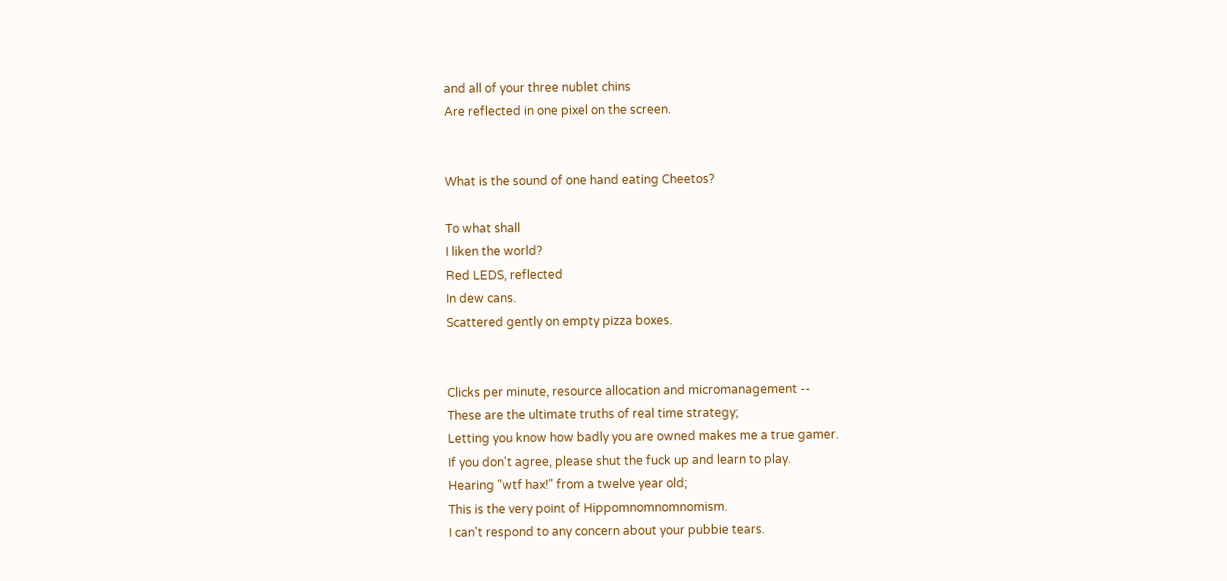and all of your three nublet chins
Are reflected in one pixel on the screen.


What is the sound of one hand eating Cheetos?

To what shall
I liken the world?
Red LEDS, reflected
In dew cans.
Scattered gently on empty pizza boxes.


Clicks per minute, resource allocation and micromanagement --
These are the ultimate truths of real time strategy;
Letting you know how badly you are owned makes me a true gamer.
If you don't agree, please shut the fuck up and learn to play.
Hearing "wtf hax!" from a twelve year old;
This is the very point of Hippomnomnomnomism.
I can't respond to any concern about your pubbie tears.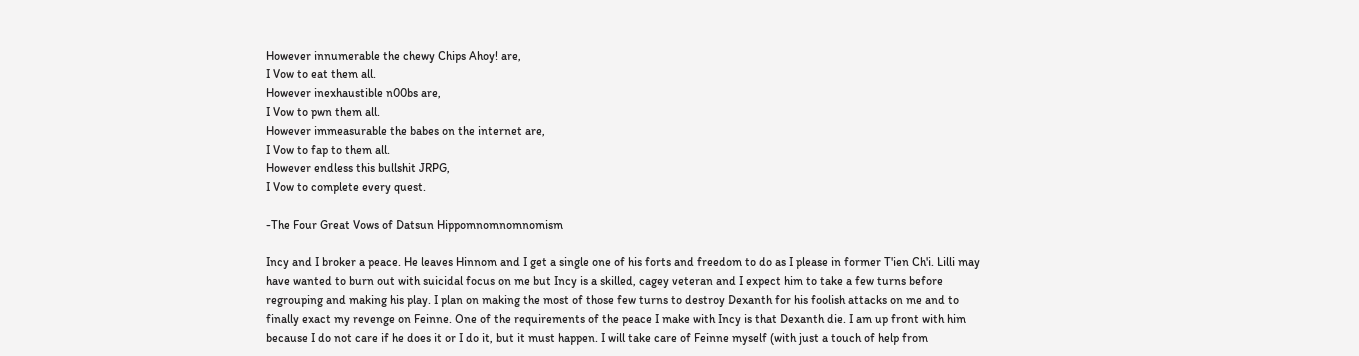However innumerable the chewy Chips Ahoy! are,
I Vow to eat them all.
However inexhaustible n00bs are,
I Vow to pwn them all.
However immeasurable the babes on the internet are,
I Vow to fap to them all.
However endless this bullshit JRPG,
I Vow to complete every quest.

-The Four Great Vows of Datsun Hippomnomnomnomism

Incy and I broker a peace. He leaves Hinnom and I get a single one of his forts and freedom to do as I please in former T'ien Ch'i. Lilli may have wanted to burn out with suicidal focus on me but Incy is a skilled, cagey veteran and I expect him to take a few turns before regrouping and making his play. I plan on making the most of those few turns to destroy Dexanth for his foolish attacks on me and to finally exact my revenge on Feinne. One of the requirements of the peace I make with Incy is that Dexanth die. I am up front with him because I do not care if he does it or I do it, but it must happen. I will take care of Feinne myself (with just a touch of help from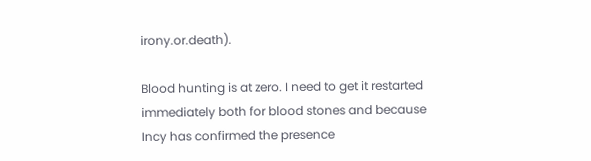irony.or.death).

Blood hunting is at zero. I need to get it restarted immediately both for blood stones and because Incy has confirmed the presence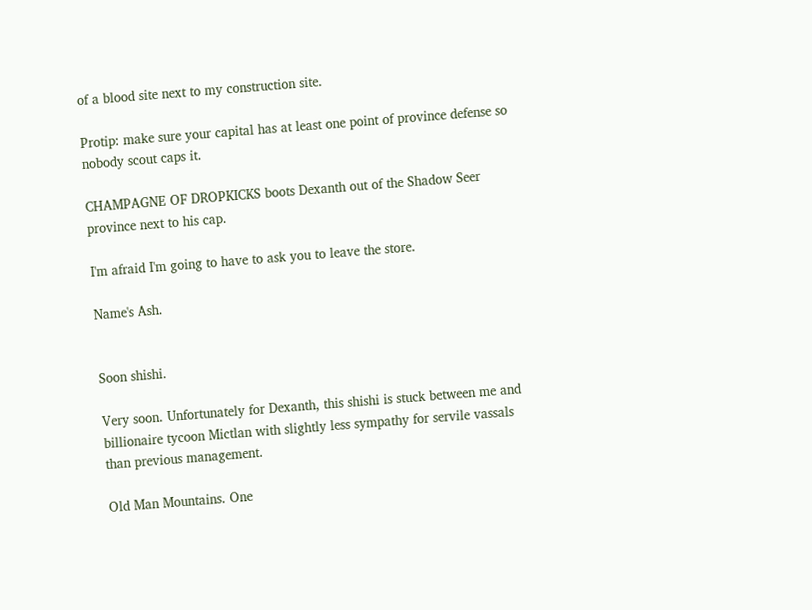of a blood site next to my construction site.

Protip: make sure your capital has at least one point of province defense so nobody scout caps it.

CHAMPAGNE OF DROPKICKS boots Dexanth out of the Shadow Seer province next to his cap.

I'm afraid I'm going to have to ask you to leave the store.

Name's Ash.


Soon shishi.

Very soon. Unfortunately for Dexanth, this shishi is stuck between me and billionaire tycoon Mictlan with slightly less sympathy for servile vassals than previous management.

Old Man Mountains. One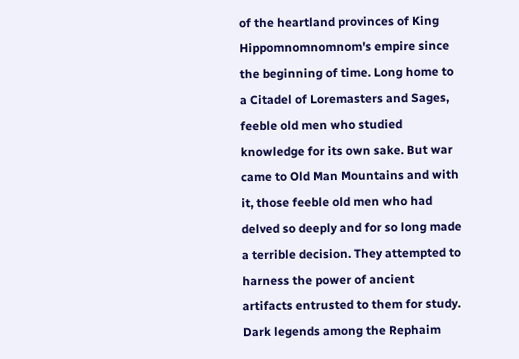of the heartland provinces of King Hippomnomnomnom's empire since the beginning of time. Long home to a Citadel of Loremasters and Sages, feeble old men who studied knowledge for its own sake. But war came to Old Man Mountains and with it, those feeble old men who had delved so deeply and for so long made a terrible decision. They attempted to harness the power of ancient artifacts entrusted to them for study. Dark legends among the Rephaim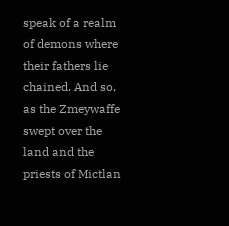speak of a realm of demons where their fathers lie chained. And so, as the Zmeywaffe swept over the land and the priests of Mictlan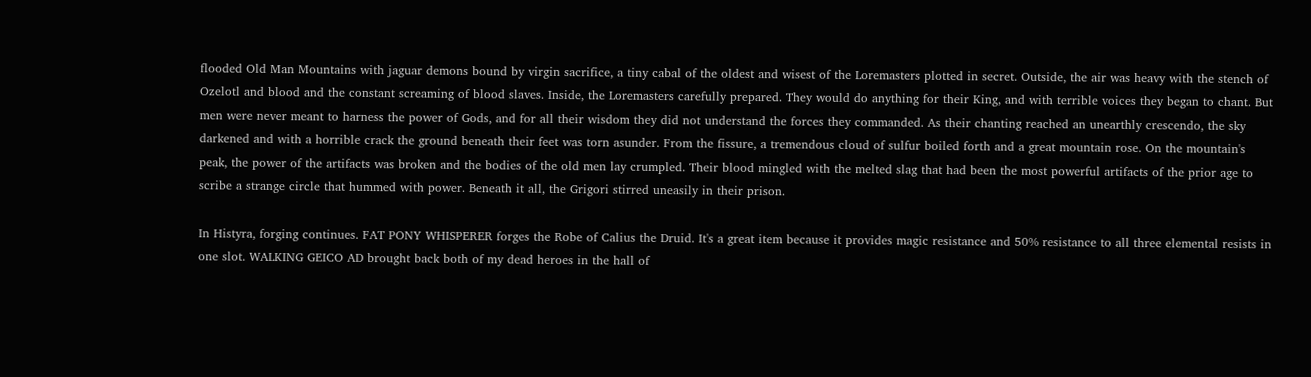flooded Old Man Mountains with jaguar demons bound by virgin sacrifice, a tiny cabal of the oldest and wisest of the Loremasters plotted in secret. Outside, the air was heavy with the stench of Ozelotl and blood and the constant screaming of blood slaves. Inside, the Loremasters carefully prepared. They would do anything for their King, and with terrible voices they began to chant. But men were never meant to harness the power of Gods, and for all their wisdom they did not understand the forces they commanded. As their chanting reached an unearthly crescendo, the sky darkened and with a horrible crack the ground beneath their feet was torn asunder. From the fissure, a tremendous cloud of sulfur boiled forth and a great mountain rose. On the mountain's peak, the power of the artifacts was broken and the bodies of the old men lay crumpled. Their blood mingled with the melted slag that had been the most powerful artifacts of the prior age to scribe a strange circle that hummed with power. Beneath it all, the Grigori stirred uneasily in their prison.

In Histyra, forging continues. FAT PONY WHISPERER forges the Robe of Calius the Druid. It's a great item because it provides magic resistance and 50% resistance to all three elemental resists in one slot. WALKING GEICO AD brought back both of my dead heroes in the hall of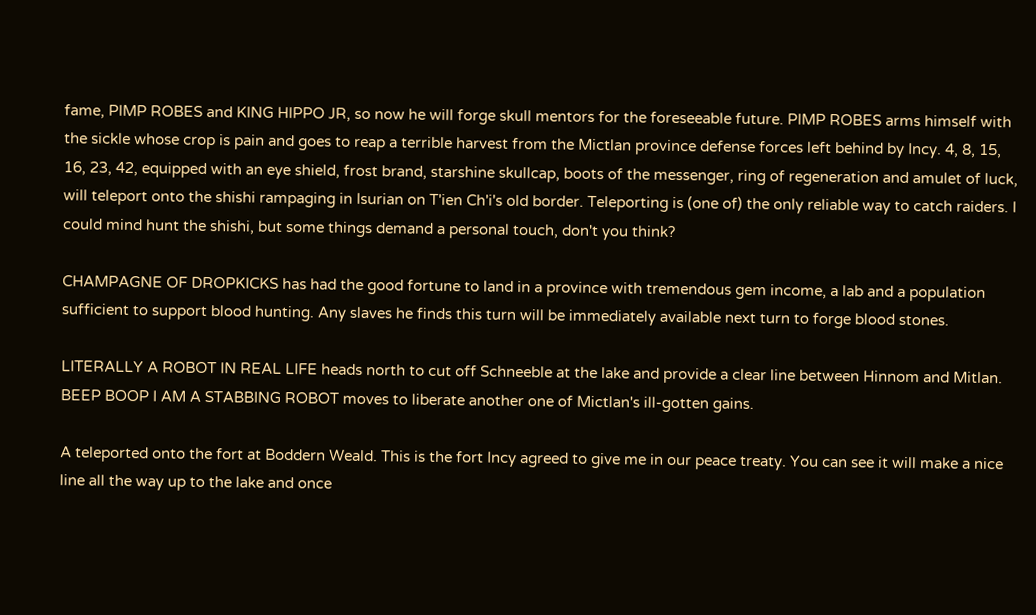fame, PIMP ROBES and KING HIPPO JR, so now he will forge skull mentors for the foreseeable future. PIMP ROBES arms himself with the sickle whose crop is pain and goes to reap a terrible harvest from the Mictlan province defense forces left behind by Incy. 4, 8, 15, 16, 23, 42, equipped with an eye shield, frost brand, starshine skullcap, boots of the messenger, ring of regeneration and amulet of luck, will teleport onto the shishi rampaging in Isurian on T'ien Ch'i's old border. Teleporting is (one of) the only reliable way to catch raiders. I could mind hunt the shishi, but some things demand a personal touch, don't you think?

CHAMPAGNE OF DROPKICKS has had the good fortune to land in a province with tremendous gem income, a lab and a population sufficient to support blood hunting. Any slaves he finds this turn will be immediately available next turn to forge blood stones.

LITERALLY A ROBOT IN REAL LIFE heads north to cut off Schneeble at the lake and provide a clear line between Hinnom and Mitlan. BEEP BOOP I AM A STABBING ROBOT moves to liberate another one of Mictlan's ill-gotten gains.

A teleported onto the fort at Boddern Weald. This is the fort Incy agreed to give me in our peace treaty. You can see it will make a nice line all the way up to the lake and once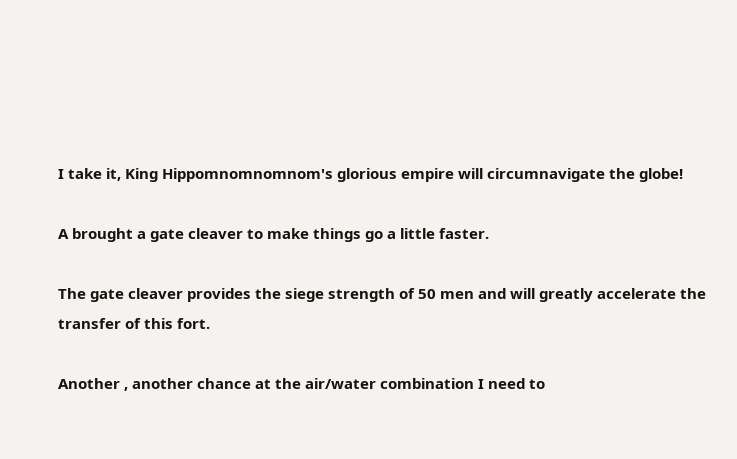I take it, King Hippomnomnomnom's glorious empire will circumnavigate the globe!

A brought a gate cleaver to make things go a little faster.

The gate cleaver provides the siege strength of 50 men and will greatly accelerate the transfer of this fort.

Another , another chance at the air/water combination I need to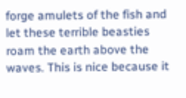forge amulets of the fish and let these terrible beasties roam the earth above the waves. This is nice because it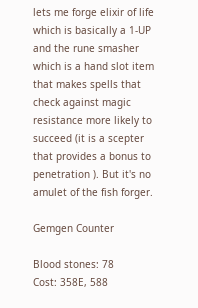lets me forge elixir of life which is basically a 1-UP and the rune smasher which is a hand slot item that makes spells that check against magic resistance more likely to succeed (it is a scepter that provides a bonus to penetration ). But it's no amulet of the fish forger.

Gemgen Counter

Blood stones: 78
Cost: 358E, 588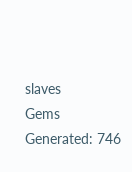slaves
Gems Generated: 746